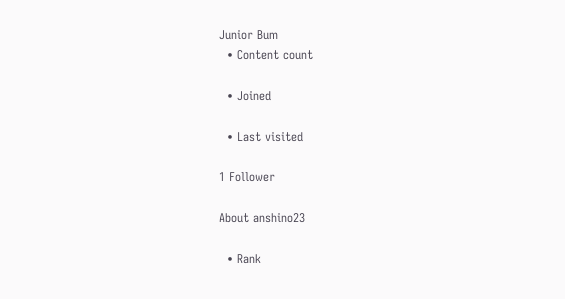Junior Bum
  • Content count

  • Joined

  • Last visited

1 Follower

About anshino23

  • Rank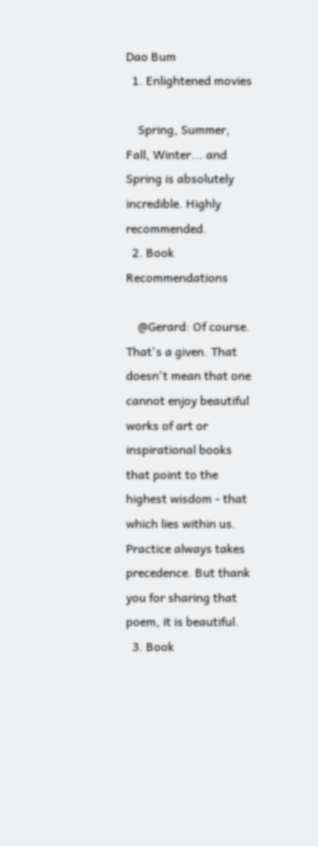Dao Bum
  1. Enlightened movies

    Spring, Summer, Fall, Winter... and Spring is absolutely incredible. Highly recommended.
  2. Book Recommendations

    @Gerard: Of course. That's a given. That doesn't mean that one cannot enjoy beautiful works of art or inspirational books that point to the highest wisdom - that which lies within us. Practice always takes precedence. But thank you for sharing that poem, it is beautiful.
  3. Book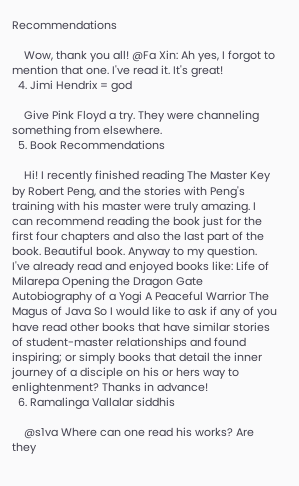Recommendations

    Wow, thank you all! @Fa Xin: Ah yes, I forgot to mention that one. I've read it. It's great!
  4. Jimi Hendrix = god

    Give Pink Floyd a try. They were channeling something from elsewhere.
  5. Book Recommendations

    Hi! I recently finished reading The Master Key by Robert Peng, and the stories with Peng's training with his master were truly amazing. I can recommend reading the book just for the first four chapters and also the last part of the book. Beautiful book. Anyway to my question. I've already read and enjoyed books like: Life of Milarepa Opening the Dragon Gate Autobiography of a Yogi A Peaceful Warrior The Magus of Java So I would like to ask if any of you have read other books that have similar stories of student-master relationships and found inspiring; or simply books that detail the inner journey of a disciple on his or hers way to enlightenment? Thanks in advance!
  6. Ramalinga Vallalar siddhis

    @s1va Where can one read his works? Are they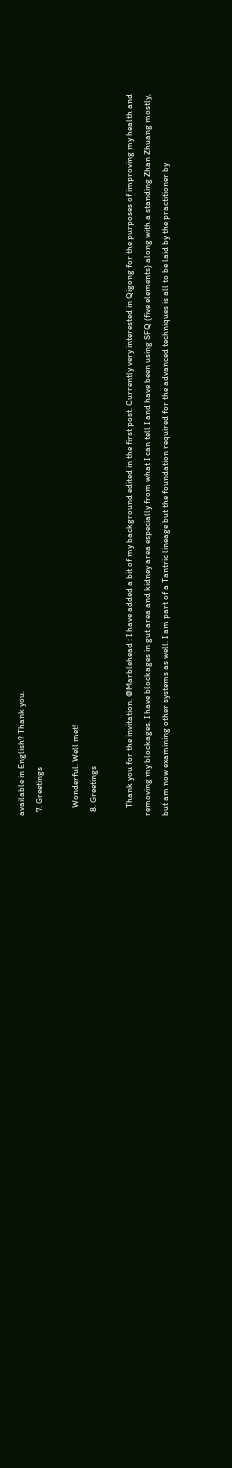available in English? Thank you.
  7. Greetings

    Wonderful. Well met!
  8. Greetings

    Thank you for the invitation. @Marblehead : I have added a bit of my background edited in the first post. Currently very interested in Qigong for the purposes of improving my health and removing my blockages. I have blockages in gut area and kidney area especially from what I can tell I and have been using SFQ (five elements) along with a standing Zhan Zhuang mostly, but am now examining other systems as well. I am part of a Tantric lineage but the foundation required for the advanced techniques is all to be laid by the practitioner by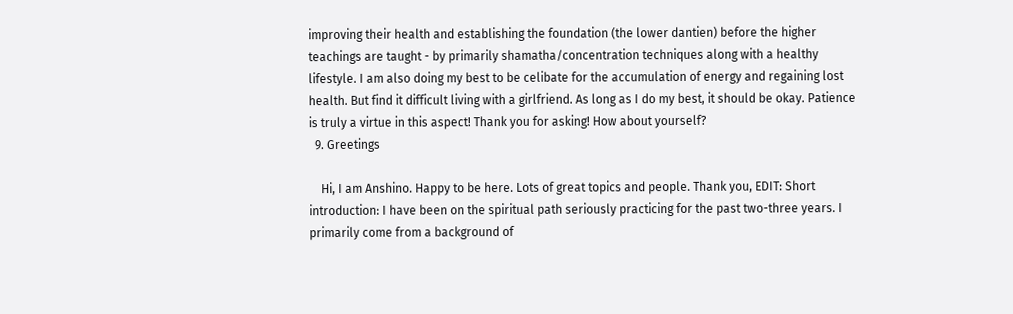improving their health and establishing the foundation (the lower dantien) before the higher teachings are taught - by primarily shamatha/concentration techniques along with a healthy lifestyle. I am also doing my best to be celibate for the accumulation of energy and regaining lost health. But find it difficult living with a girlfriend. As long as I do my best, it should be okay. Patience is truly a virtue in this aspect! Thank you for asking! How about yourself?
  9. Greetings

    Hi, I am Anshino. Happy to be here. Lots of great topics and people. Thank you, EDIT: Short introduction: I have been on the spiritual path seriously practicing for the past two-three years. I primarily come from a background of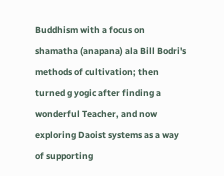Buddhism with a focus on shamatha (anapana) ala Bill Bodri's methods of cultivation; then turned g yogic after finding a wonderful Teacher, and now exploring Daoist systems as a way of supporting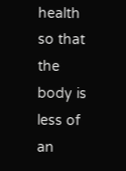health so that the body is less of an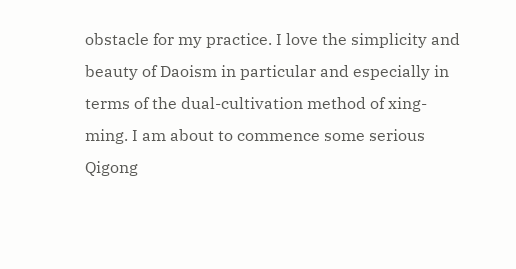obstacle for my practice. I love the simplicity and beauty of Daoism in particular and especially in terms of the dual-cultivation method of xing-ming. I am about to commence some serious Qigong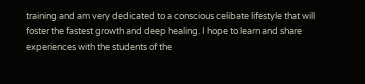training and am very dedicated to a conscious celibate lifestyle that will foster the fastest growth and deep healing. I hope to learn and share experiences with the students of the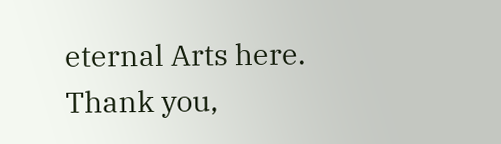eternal Arts here. Thank you,